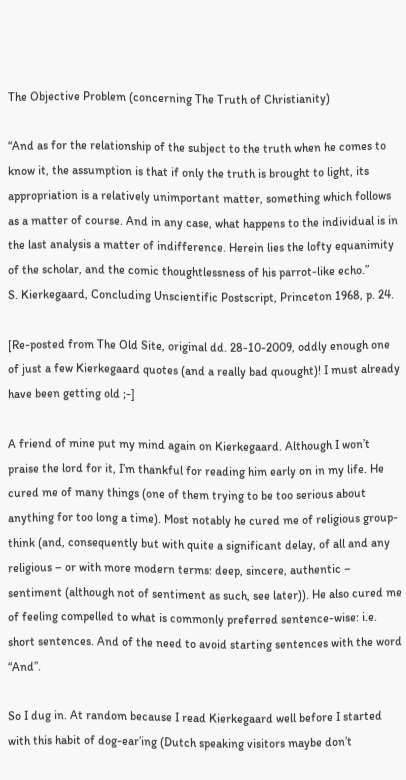The Objective Problem (concerning The Truth of Christianity)

“And as for the relationship of the subject to the truth when he comes to know it, the assumption is that if only the truth is brought to light, its appropriation is a relatively unimportant matter, something which follows as a matter of course. And in any case, what happens to the individual is in the last analysis a matter of indifference. Herein lies the lofty equanimity of the scholar, and the comic thoughtlessness of his parrot-like echo.”
S. Kierkegaard, Concluding Unscientific Postscript, Princeton 1968, p. 24.

[Re-posted from The Old Site, original dd. 28-10-2009, oddly enough one of just a few Kierkegaard quotes (and a really bad quought)! I must already have been getting old ;-]

A friend of mine put my mind again on Kierkegaard. Although I won’t praise the lord for it, I’m thankful for reading him early on in my life. He cured me of many things (one of them trying to be too serious about anything for too long a time). Most notably he cured me of religious group-think (and, consequently but with quite a significant delay, of all and any religious – or with more modern terms: deep, sincere, authentic – sentiment (although not of sentiment as such, see later)). He also cured me of feeling compelled to what is commonly preferred sentence-wise: i.e. short sentences. And of the need to avoid starting sentences with the word “And”.

So I dug in. At random because I read Kierkegaard well before I started with this habit of dog-ear’ing (Dutch speaking visitors maybe don’t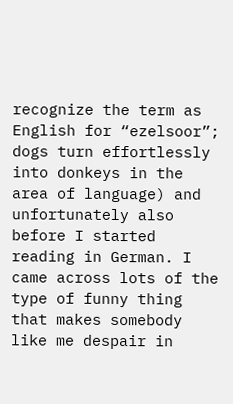recognize the term as  English for “ezelsoor”; dogs turn effortlessly into donkeys in the area of language) and unfortunately also before I started reading in German. I came across lots of the type of funny thing that makes somebody like me despair in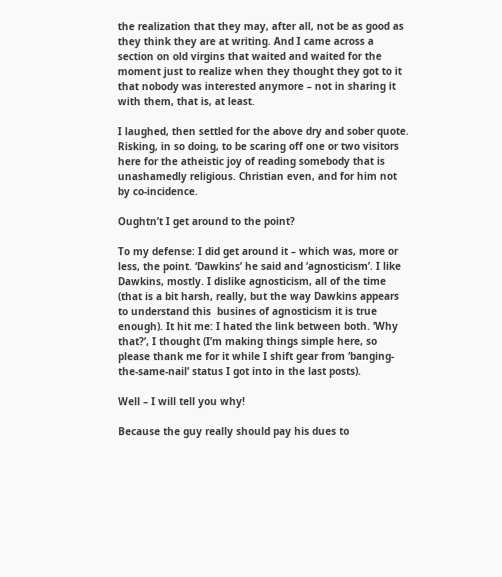the realization that they may, after all, not be as good as they think they are at writing. And I came across a section on old virgins that waited and waited for the moment just to realize when they thought they got to it that nobody was interested anymore – not in sharing it with them, that is, at least.

I laughed, then settled for the above dry and sober quote. Risking, in so doing, to be scaring off one or two visitors here for the atheistic joy of reading somebody that is unashamedly religious. Christian even, and for him not by co-incidence.

Oughtn’t I get around to the point?

To my defense: I did get around it – which was, more or less, the point. ‘Dawkins’ he said and ‘agnosticism’. I like Dawkins, mostly. I dislike agnosticism, all of the time (that is a bit harsh, really, but the way Dawkins appears to understand this  busines of agnosticism it is true enough). It hit me: I hated the link between both. ‘Why that?’, I thought (I’m making things simple here, so please thank me for it while I shift gear from ‘banging-the-same-nail’ status I got into in the last posts).

Well – I will tell you why!

Because the guy really should pay his dues to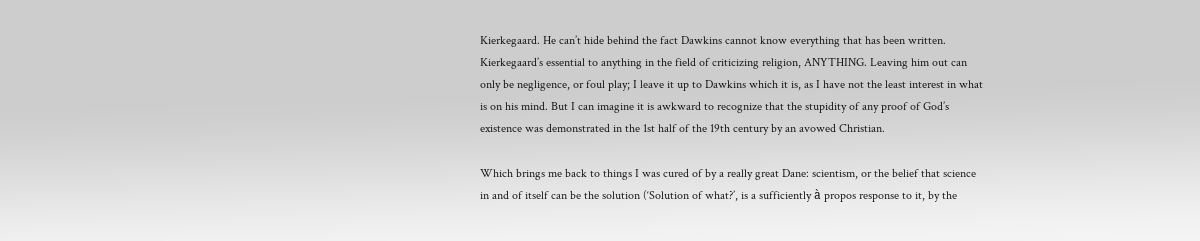Kierkegaard. He can’t hide behind the fact Dawkins cannot know everything that has been written. Kierkegaard’s essential to anything in the field of criticizing religion, ANYTHING. Leaving him out can only be negligence, or foul play; I leave it up to Dawkins which it is, as I have not the least interest in what is on his mind. But I can imagine it is awkward to recognize that the stupidity of any proof of God’s existence was demonstrated in the 1st half of the 19th century by an avowed Christian.

Which brings me back to things I was cured of by a really great Dane: scientism, or the belief that science in and of itself can be the solution (‘Solution of what?’, is a sufficiently à propos response to it, by the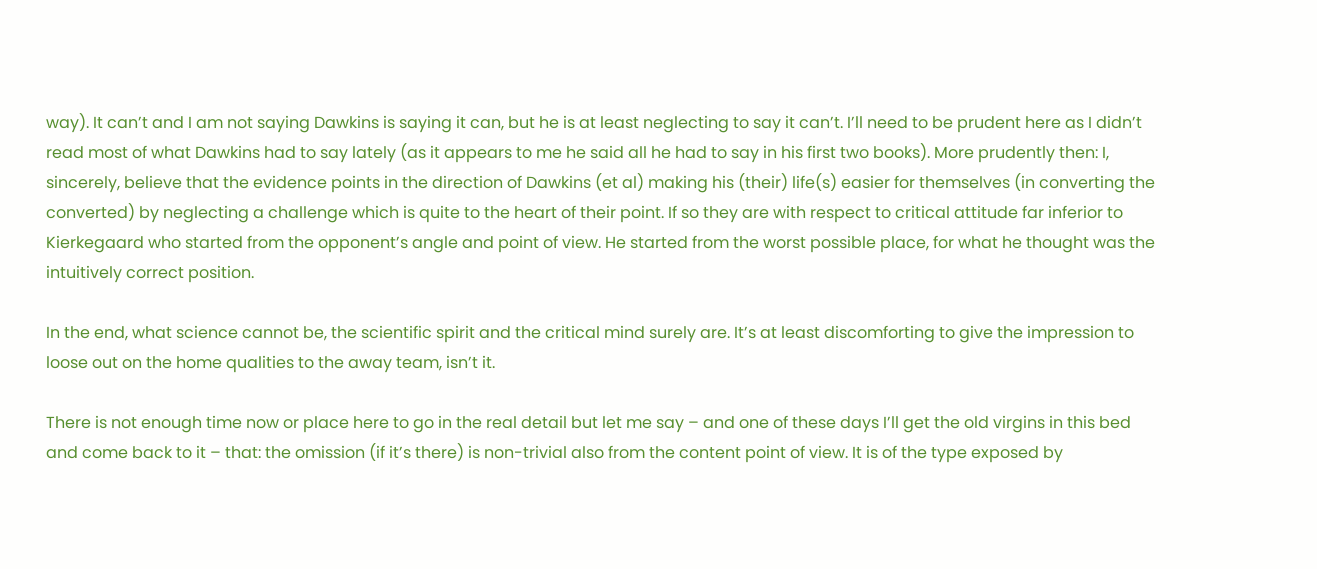way). It can’t and I am not saying Dawkins is saying it can, but he is at least neglecting to say it can’t. I’ll need to be prudent here as I didn’t read most of what Dawkins had to say lately (as it appears to me he said all he had to say in his first two books). More prudently then: I, sincerely, believe that the evidence points in the direction of Dawkins (et al) making his (their) life(s) easier for themselves (in converting the converted) by neglecting a challenge which is quite to the heart of their point. If so they are with respect to critical attitude far inferior to Kierkegaard who started from the opponent’s angle and point of view. He started from the worst possible place, for what he thought was the intuitively correct position.

In the end, what science cannot be, the scientific spirit and the critical mind surely are. It’s at least discomforting to give the impression to loose out on the home qualities to the away team, isn’t it.

There is not enough time now or place here to go in the real detail but let me say – and one of these days I’ll get the old virgins in this bed and come back to it – that: the omission (if it’s there) is non-trivial also from the content point of view. It is of the type exposed by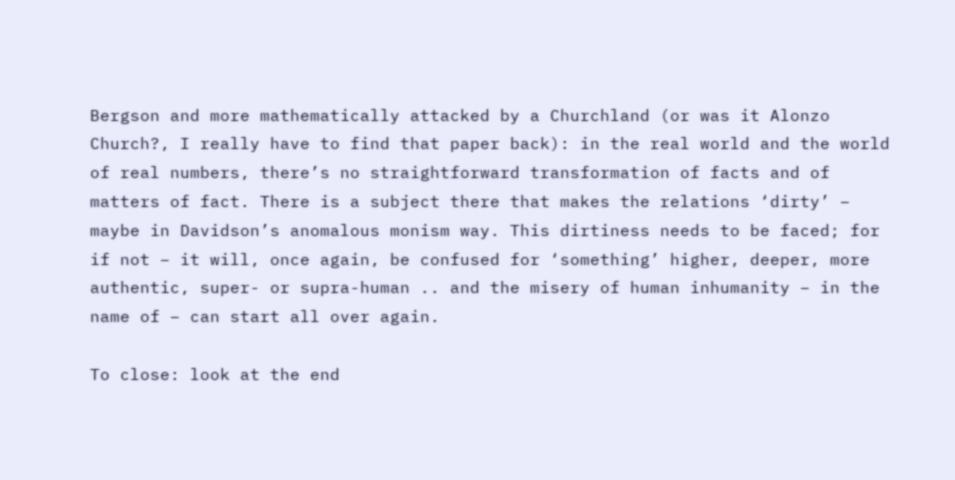Bergson and more mathematically attacked by a Churchland (or was it Alonzo Church?, I really have to find that paper back): in the real world and the world of real numbers, there’s no straightforward transformation of facts and of matters of fact. There is a subject there that makes the relations ‘dirty’ – maybe in Davidson’s anomalous monism way. This dirtiness needs to be faced; for if not – it will, once again, be confused for ‘something’ higher, deeper, more authentic, super- or supra-human .. and the misery of human inhumanity – in the name of – can start all over again.

To close: look at the end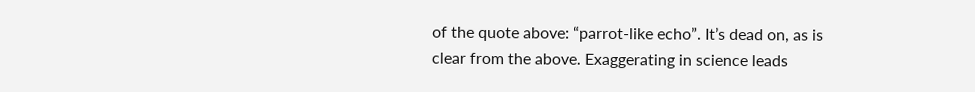of the quote above: “parrot-like echo”. It’s dead on, as is clear from the above. Exaggerating in science leads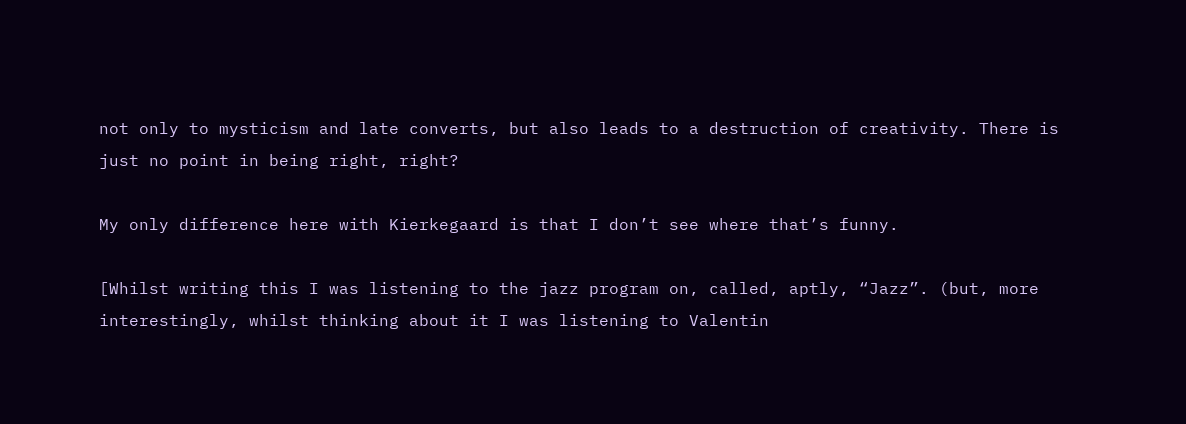not only to mysticism and late converts, but also leads to a destruction of creativity. There is just no point in being right, right?

My only difference here with Kierkegaard is that I don’t see where that’s funny.

[Whilst writing this I was listening to the jazz program on, called, aptly, “Jazz”. (but, more interestingly, whilst thinking about it I was listening to Valentin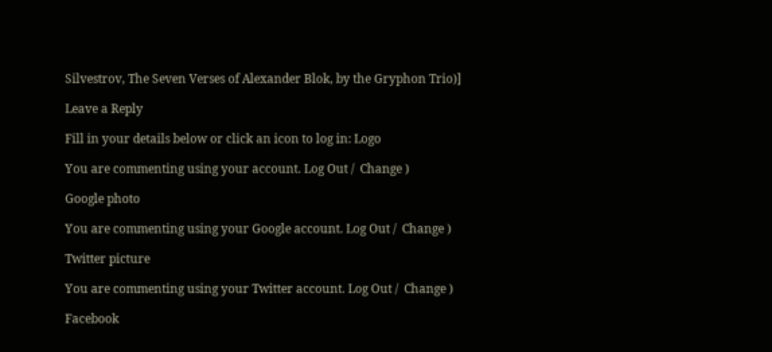Silvestrov, The Seven Verses of Alexander Blok, by the Gryphon Trio)]

Leave a Reply

Fill in your details below or click an icon to log in: Logo

You are commenting using your account. Log Out /  Change )

Google photo

You are commenting using your Google account. Log Out /  Change )

Twitter picture

You are commenting using your Twitter account. Log Out /  Change )

Facebook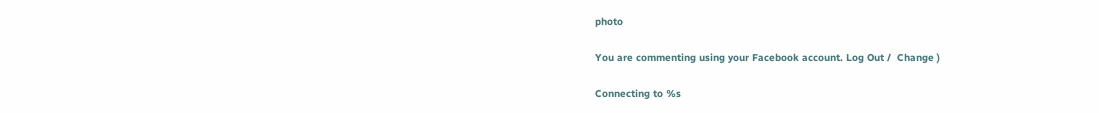photo

You are commenting using your Facebook account. Log Out /  Change )

Connecting to %s